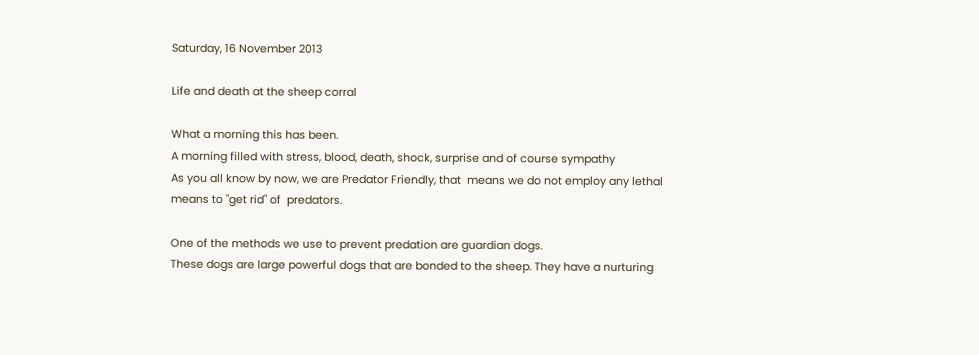Saturday, 16 November 2013

Life and death at the sheep corral

What a morning this has been.
A morning filled with stress, blood, death, shock, surprise and of course sympathy
As you all know by now, we are Predator Friendly, that  means we do not employ any lethal means to "get rid" of  predators.

One of the methods we use to prevent predation are guardian dogs.
These dogs are large powerful dogs that are bonded to the sheep. They have a nurturing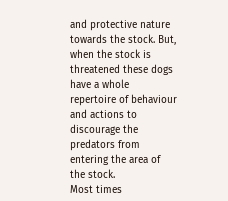and protective nature towards the stock. But,  when the stock is threatened these dogs have a whole repertoire of behaviour and actions to discourage the predators from entering the area of the stock.
Most times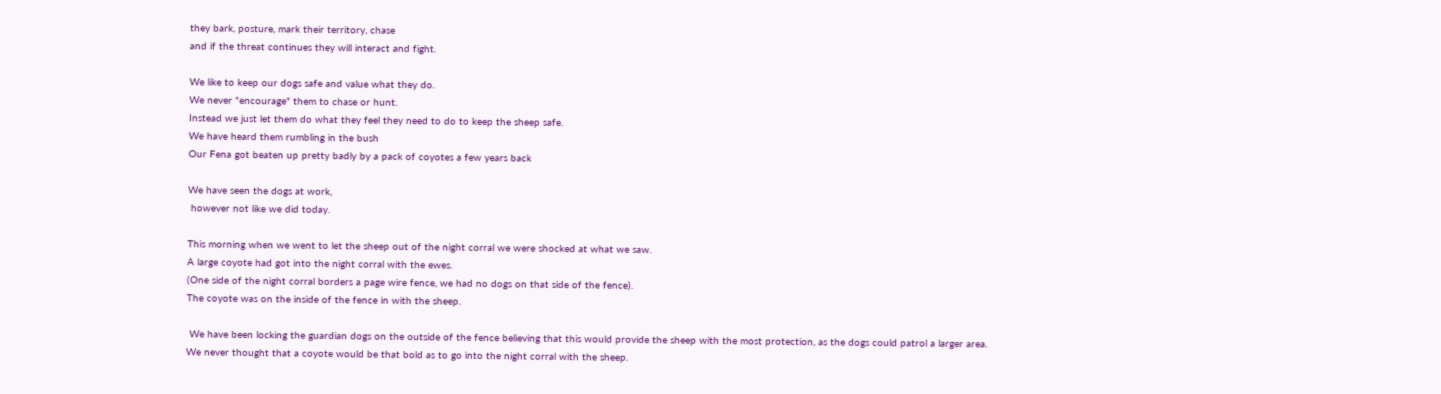they bark, posture, mark their territory, chase
and if the threat continues they will interact and fight.

We like to keep our dogs safe and value what they do.
We never "encourage" them to chase or hunt.
Instead we just let them do what they feel they need to do to keep the sheep safe.
We have heard them rumbling in the bush
Our Fena got beaten up pretty badly by a pack of coyotes a few years back

We have seen the dogs at work,
 however not like we did today.

This morning when we went to let the sheep out of the night corral we were shocked at what we saw.
A large coyote had got into the night corral with the ewes.
(One side of the night corral borders a page wire fence, we had no dogs on that side of the fence).
The coyote was on the inside of the fence in with the sheep.

 We have been locking the guardian dogs on the outside of the fence believing that this would provide the sheep with the most protection, as the dogs could patrol a larger area.
We never thought that a coyote would be that bold as to go into the night corral with the sheep.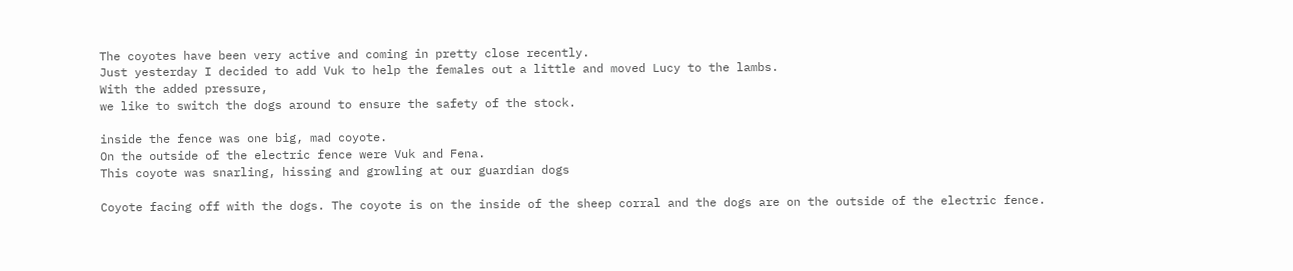The coyotes have been very active and coming in pretty close recently.
Just yesterday I decided to add Vuk to help the females out a little and moved Lucy to the lambs.
With the added pressure,
we like to switch the dogs around to ensure the safety of the stock.

inside the fence was one big, mad coyote.
On the outside of the electric fence were Vuk and Fena.
This coyote was snarling, hissing and growling at our guardian dogs

Coyote facing off with the dogs. The coyote is on the inside of the sheep corral and the dogs are on the outside of the electric fence.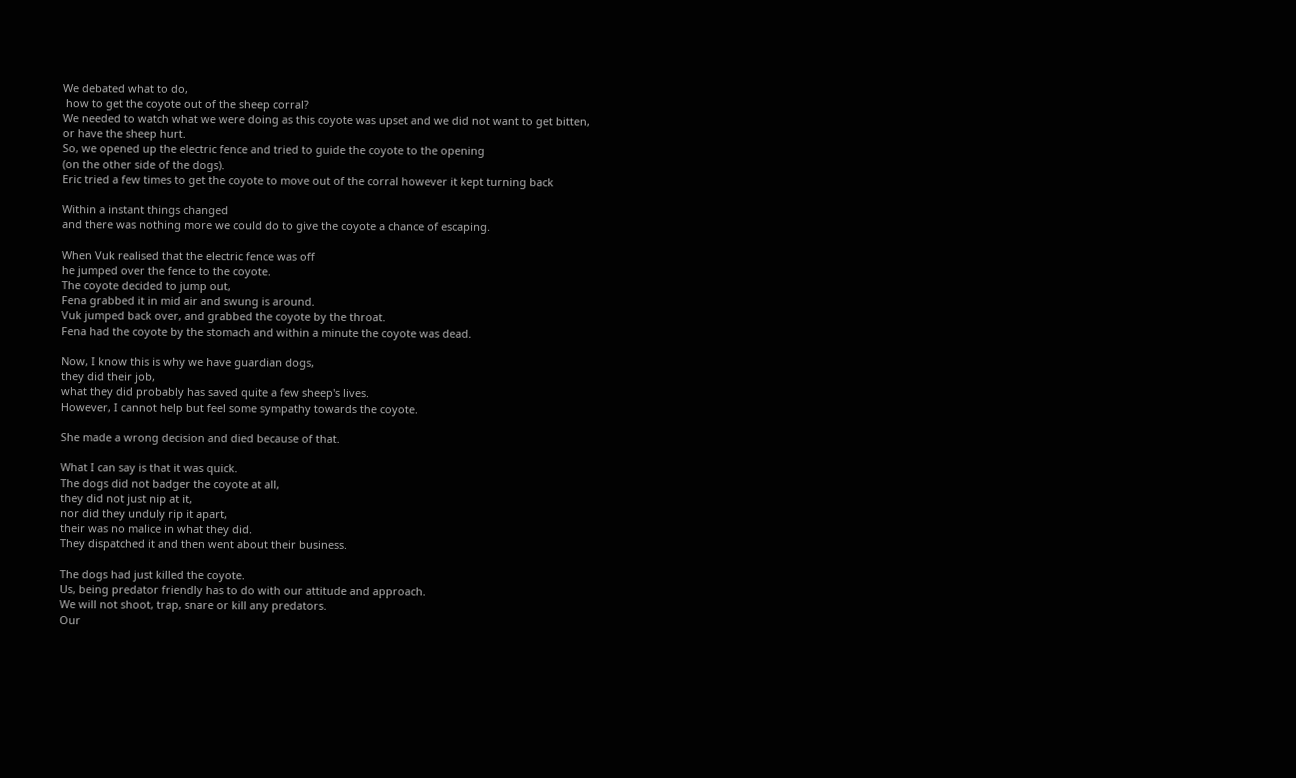We debated what to do,
 how to get the coyote out of the sheep corral?
We needed to watch what we were doing as this coyote was upset and we did not want to get bitten,
or have the sheep hurt.
So, we opened up the electric fence and tried to guide the coyote to the opening
(on the other side of the dogs).
Eric tried a few times to get the coyote to move out of the corral however it kept turning back

Within a instant things changed
and there was nothing more we could do to give the coyote a chance of escaping.

When Vuk realised that the electric fence was off
he jumped over the fence to the coyote.
The coyote decided to jump out,
Fena grabbed it in mid air and swung is around.
Vuk jumped back over, and grabbed the coyote by the throat.
Fena had the coyote by the stomach and within a minute the coyote was dead.

Now, I know this is why we have guardian dogs,
they did their job,
what they did probably has saved quite a few sheep's lives.
However, I cannot help but feel some sympathy towards the coyote.

She made a wrong decision and died because of that.

What I can say is that it was quick.
The dogs did not badger the coyote at all,
they did not just nip at it,
nor did they unduly rip it apart,
their was no malice in what they did.
They dispatched it and then went about their business.

The dogs had just killed the coyote.
Us, being predator friendly has to do with our attitude and approach.
We will not shoot, trap, snare or kill any predators.
Our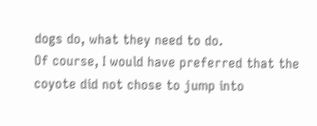dogs do, what they need to do.
Of course, I would have preferred that the coyote did not chose to jump into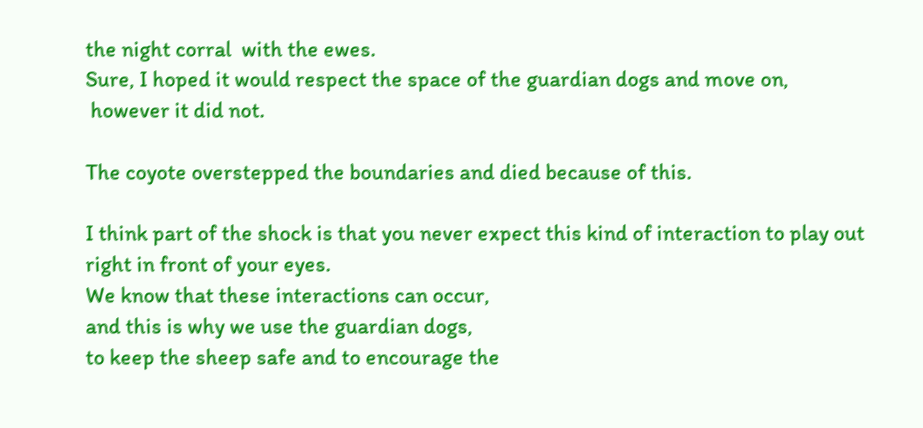the night corral  with the ewes.
Sure, I hoped it would respect the space of the guardian dogs and move on,
 however it did not.

The coyote overstepped the boundaries and died because of this.

I think part of the shock is that you never expect this kind of interaction to play out
right in front of your eyes.
We know that these interactions can occur,
and this is why we use the guardian dogs,
to keep the sheep safe and to encourage the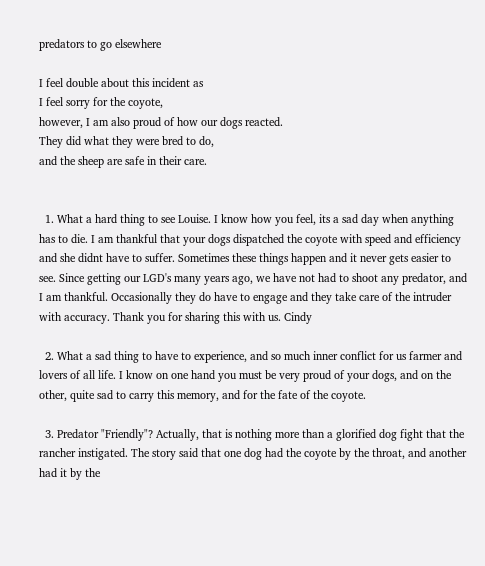predators to go elsewhere

I feel double about this incident as
I feel sorry for the coyote,
however, I am also proud of how our dogs reacted.
They did what they were bred to do,
and the sheep are safe in their care.


  1. What a hard thing to see Louise. I know how you feel, its a sad day when anything has to die. I am thankful that your dogs dispatched the coyote with speed and efficiency and she didnt have to suffer. Sometimes these things happen and it never gets easier to see. Since getting our LGD's many years ago, we have not had to shoot any predator, and I am thankful. Occasionally they do have to engage and they take care of the intruder with accuracy. Thank you for sharing this with us. Cindy

  2. What a sad thing to have to experience, and so much inner conflict for us farmer and lovers of all life. I know on one hand you must be very proud of your dogs, and on the other, quite sad to carry this memory, and for the fate of the coyote.

  3. Predator "Friendly"? Actually, that is nothing more than a glorified dog fight that the rancher instigated. The story said that one dog had the coyote by the throat, and another had it by the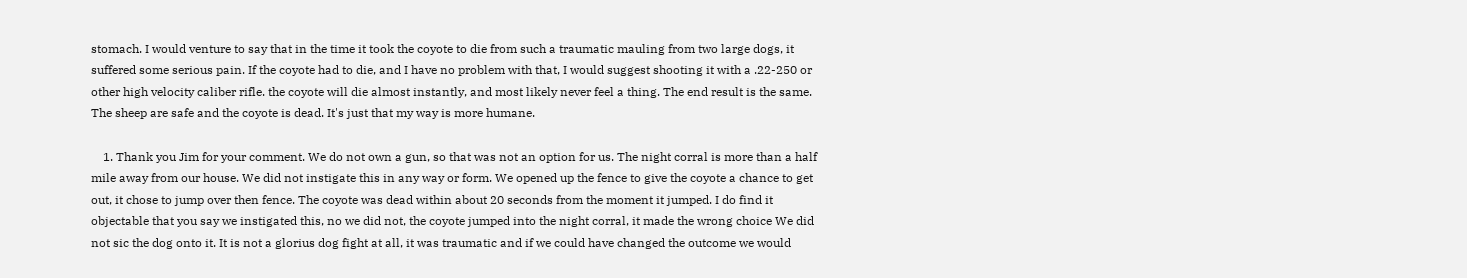stomach. I would venture to say that in the time it took the coyote to die from such a traumatic mauling from two large dogs, it suffered some serious pain. If the coyote had to die, and I have no problem with that, I would suggest shooting it with a .22-250 or other high velocity caliber rifle. the coyote will die almost instantly, and most likely never feel a thing. The end result is the same. The sheep are safe and the coyote is dead. It's just that my way is more humane.

    1. Thank you Jim for your comment. We do not own a gun, so that was not an option for us. The night corral is more than a half mile away from our house. We did not instigate this in any way or form. We opened up the fence to give the coyote a chance to get out, it chose to jump over then fence. The coyote was dead within about 20 seconds from the moment it jumped. I do find it objectable that you say we instigated this, no we did not, the coyote jumped into the night corral, it made the wrong choice We did not sic the dog onto it. It is not a glorius dog fight at all, it was traumatic and if we could have changed the outcome we would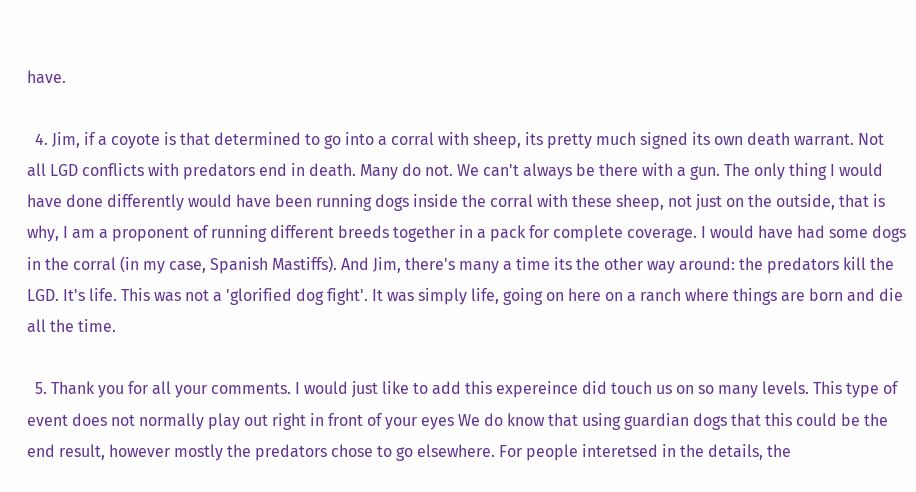have.

  4. Jim, if a coyote is that determined to go into a corral with sheep, its pretty much signed its own death warrant. Not all LGD conflicts with predators end in death. Many do not. We can't always be there with a gun. The only thing I would have done differently would have been running dogs inside the corral with these sheep, not just on the outside, that is why, I am a proponent of running different breeds together in a pack for complete coverage. I would have had some dogs in the corral (in my case, Spanish Mastiffs). And Jim, there's many a time its the other way around: the predators kill the LGD. It's life. This was not a 'glorified dog fight'. It was simply life, going on here on a ranch where things are born and die all the time.

  5. Thank you for all your comments. I would just like to add this expereince did touch us on so many levels. This type of event does not normally play out right in front of your eyes We do know that using guardian dogs that this could be the end result, however mostly the predators chose to go elsewhere. For people interetsed in the details, the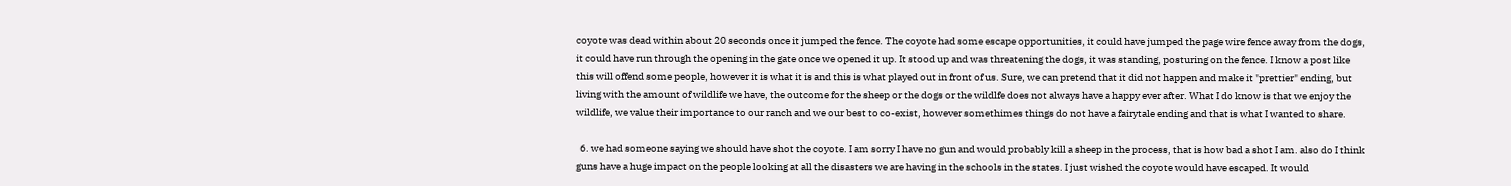coyote was dead within about 20 seconds once it jumped the fence. The coyote had some escape opportunities, it could have jumped the page wire fence away from the dogs, it could have run through the opening in the gate once we opened it up. It stood up and was threatening the dogs, it was standing, posturing on the fence. I know a post like this will offend some people, however it is what it is and this is what played out in front of us. Sure, we can pretend that it did not happen and make it "prettier" ending, but living with the amount of wildlife we have, the outcome for the sheep or the dogs or the wildlfe does not always have a happy ever after. What I do know is that we enjoy the wildlife, we value their importance to our ranch and we our best to co-exist, however somethimes things do not have a fairytale ending and that is what I wanted to share.

  6. we had someone saying we should have shot the coyote. I am sorry I have no gun and would probably kill a sheep in the process, that is how bad a shot I am. also do I think guns have a huge impact on the people looking at all the disasters we are having in the schools in the states. I just wished the coyote would have escaped. It would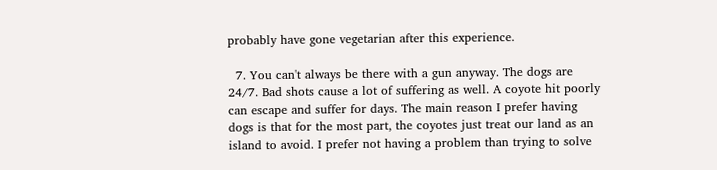probably have gone vegetarian after this experience.

  7. You can't always be there with a gun anyway. The dogs are 24/7. Bad shots cause a lot of suffering as well. A coyote hit poorly can escape and suffer for days. The main reason I prefer having dogs is that for the most part, the coyotes just treat our land as an island to avoid. I prefer not having a problem than trying to solve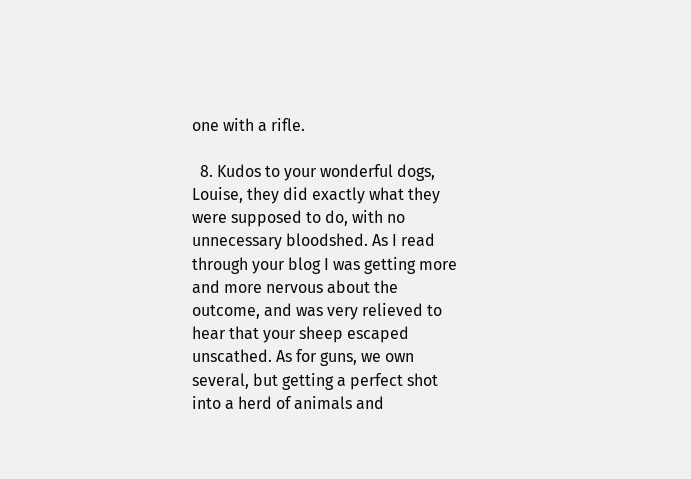one with a rifle.

  8. Kudos to your wonderful dogs, Louise, they did exactly what they were supposed to do, with no unnecessary bloodshed. As I read through your blog I was getting more and more nervous about the outcome, and was very relieved to hear that your sheep escaped unscathed. As for guns, we own several, but getting a perfect shot into a herd of animals and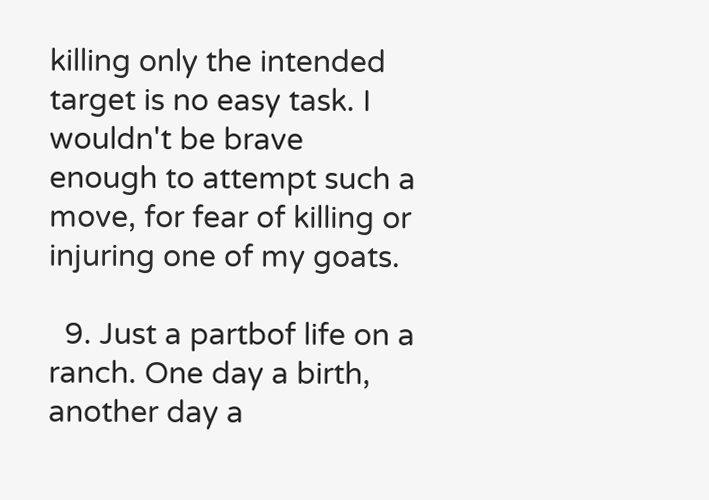killing only the intended target is no easy task. I wouldn't be brave enough to attempt such a move, for fear of killing or injuring one of my goats.

  9. Just a partbof life on a ranch. One day a birth, another day a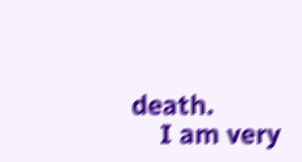death.
    I am very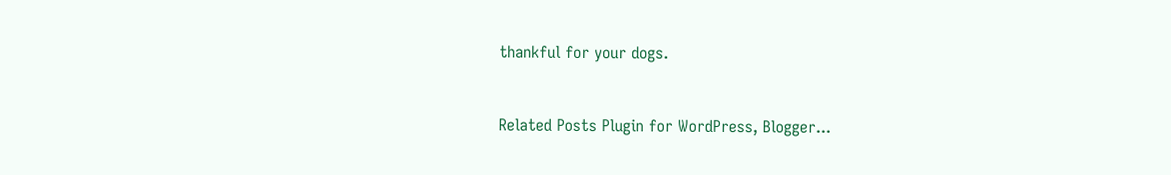thankful for your dogs.


Related Posts Plugin for WordPress, Blogger...